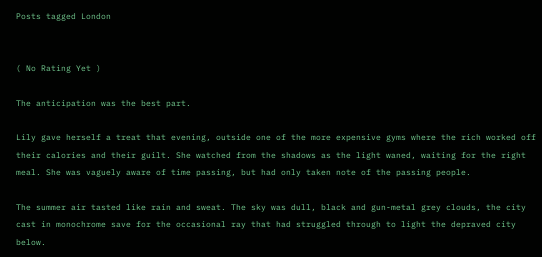Posts tagged London


( No Rating Yet )

The anticipation was the best part.

Lily gave herself a treat that evening, outside one of the more expensive gyms where the rich worked off their calories and their guilt. She watched from the shadows as the light waned, waiting for the right meal. She was vaguely aware of time passing, but had only taken note of the passing people.

The summer air tasted like rain and sweat. The sky was dull, black and gun-metal grey clouds, the city cast in monochrome save for the occasional ray that had struggled through to light the depraved city below.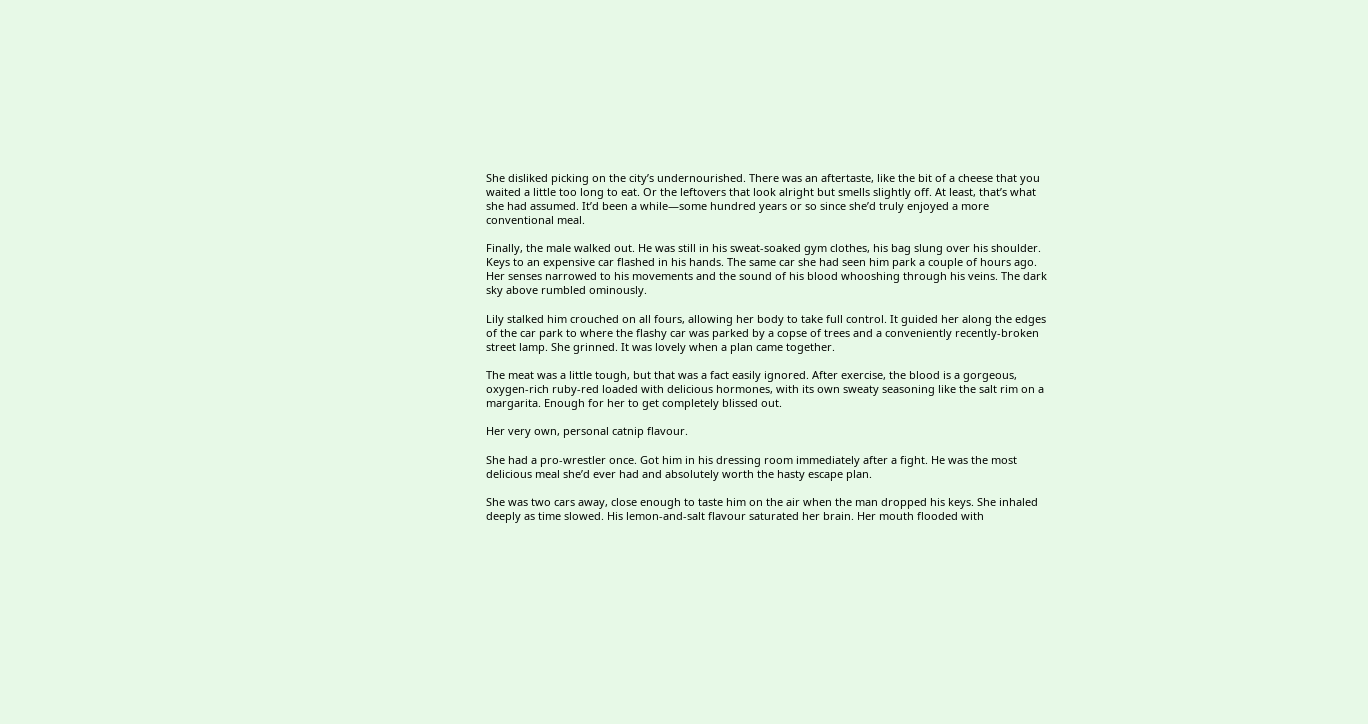She disliked picking on the city’s undernourished. There was an aftertaste, like the bit of a cheese that you waited a little too long to eat. Or the leftovers that look alright but smells slightly off. At least, that’s what she had assumed. It’d been a while—some hundred years or so since she’d truly enjoyed a more conventional meal.

Finally, the male walked out. He was still in his sweat-soaked gym clothes, his bag slung over his shoulder. Keys to an expensive car flashed in his hands. The same car she had seen him park a couple of hours ago. Her senses narrowed to his movements and the sound of his blood whooshing through his veins. The dark sky above rumbled ominously.

Lily stalked him crouched on all fours, allowing her body to take full control. It guided her along the edges of the car park to where the flashy car was parked by a copse of trees and a conveniently recently-broken street lamp. She grinned. It was lovely when a plan came together.

The meat was a little tough, but that was a fact easily ignored. After exercise, the blood is a gorgeous, oxygen-rich ruby-red loaded with delicious hormones, with its own sweaty seasoning like the salt rim on a margarita. Enough for her to get completely blissed out.

Her very own, personal catnip flavour.

She had a pro-wrestler once. Got him in his dressing room immediately after a fight. He was the most delicious meal she’d ever had and absolutely worth the hasty escape plan.

She was two cars away, close enough to taste him on the air when the man dropped his keys. She inhaled deeply as time slowed. His lemon-and-salt flavour saturated her brain. Her mouth flooded with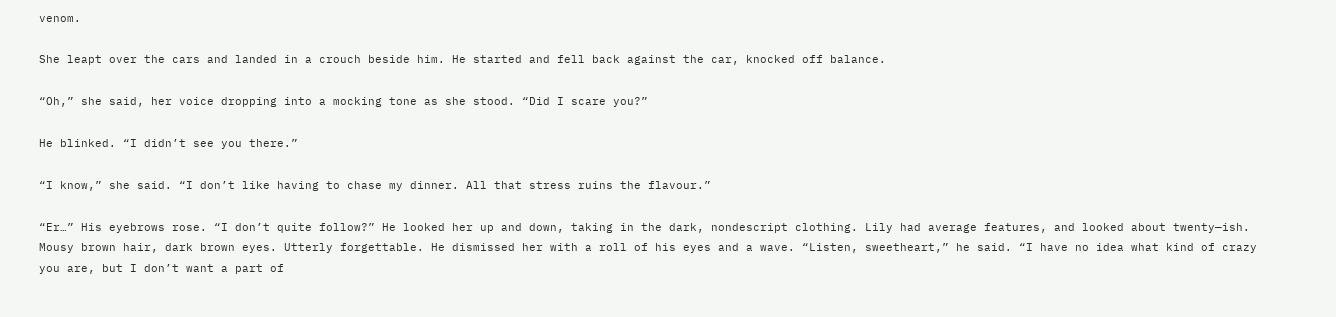venom.

She leapt over the cars and landed in a crouch beside him. He started and fell back against the car, knocked off balance.

“Oh,” she said, her voice dropping into a mocking tone as she stood. “Did I scare you?”

He blinked. “I didn’t see you there.”

“I know,” she said. “I don’t like having to chase my dinner. All that stress ruins the flavour.”

“Er…” His eyebrows rose. “I don’t quite follow?” He looked her up and down, taking in the dark, nondescript clothing. Lily had average features, and looked about twenty—ish. Mousy brown hair, dark brown eyes. Utterly forgettable. He dismissed her with a roll of his eyes and a wave. “Listen, sweetheart,” he said. “I have no idea what kind of crazy you are, but I don’t want a part of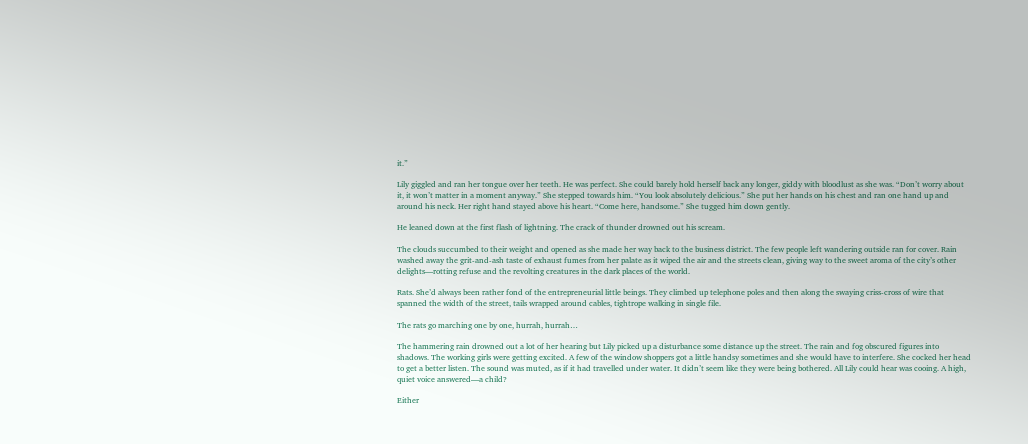it.”

Lily giggled and ran her tongue over her teeth. He was perfect. She could barely hold herself back any longer, giddy with bloodlust as she was. “Don’t worry about it, it won’t matter in a moment anyway.” She stepped towards him. “You look absolutely delicious.” She put her hands on his chest and ran one hand up and around his neck. Her right hand stayed above his heart. “Come here, handsome.” She tugged him down gently.

He leaned down at the first flash of lightning. The crack of thunder drowned out his scream.

The clouds succumbed to their weight and opened as she made her way back to the business district. The few people left wandering outside ran for cover. Rain washed away the grit-and-ash taste of exhaust fumes from her palate as it wiped the air and the streets clean, giving way to the sweet aroma of the city’s other delights—rotting refuse and the revolting creatures in the dark places of the world.

Rats. She’d always been rather fond of the entrepreneurial little beings. They climbed up telephone poles and then along the swaying criss-cross of wire that spanned the width of the street, tails wrapped around cables, tightrope walking in single file.

The rats go marching one by one, hurrah, hurrah…

The hammering rain drowned out a lot of her hearing but Lily picked up a disturbance some distance up the street. The rain and fog obscured figures into shadows. The working girls were getting excited. A few of the window shoppers got a little handsy sometimes and she would have to interfere. She cocked her head to get a better listen. The sound was muted, as if it had travelled under water. It didn’t seem like they were being bothered. All Lily could hear was cooing. A high, quiet voice answered—a child?

Either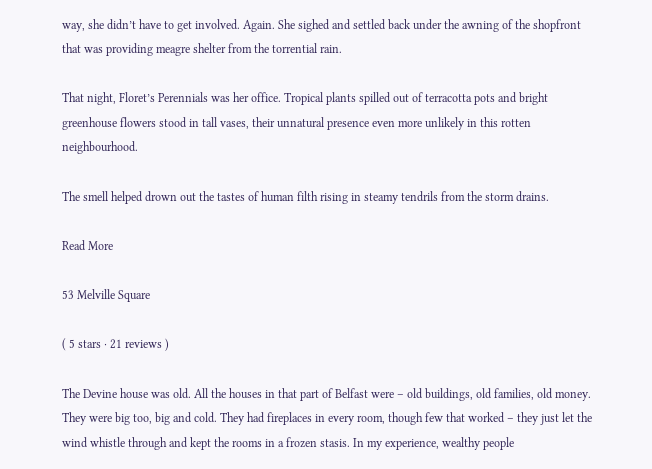way, she didn’t have to get involved. Again. She sighed and settled back under the awning of the shopfront that was providing meagre shelter from the torrential rain.

That night, Floret’s Perennials was her office. Tropical plants spilled out of terracotta pots and bright greenhouse flowers stood in tall vases, their unnatural presence even more unlikely in this rotten neighbourhood.

The smell helped drown out the tastes of human filth rising in steamy tendrils from the storm drains.

Read More

53 Melville Square

( 5 stars · 21 reviews )

The Devine house was old. All the houses in that part of Belfast were – old buildings, old families, old money. They were big too, big and cold. They had fireplaces in every room, though few that worked – they just let the wind whistle through and kept the rooms in a frozen stasis. In my experience, wealthy people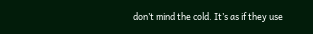don’t mind the cold. It’s as if they use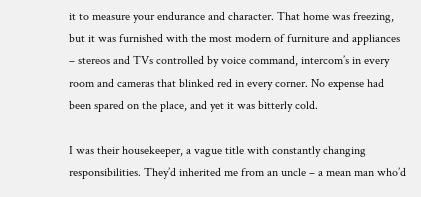it to measure your endurance and character. That home was freezing, but it was furnished with the most modern of furniture and appliances – stereos and TVs controlled by voice command, intercom’s in every room and cameras that blinked red in every corner. No expense had been spared on the place, and yet it was bitterly cold.

I was their housekeeper, a vague title with constantly changing responsibilities. They’d inherited me from an uncle – a mean man who’d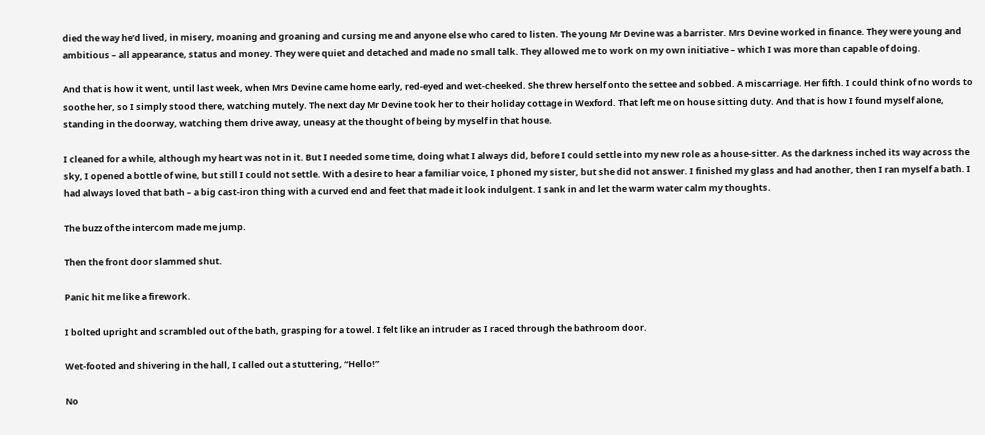died the way he’d lived, in misery, moaning and groaning and cursing me and anyone else who cared to listen. The young Mr Devine was a barrister. Mrs Devine worked in finance. They were young and ambitious – all appearance, status and money. They were quiet and detached and made no small talk. They allowed me to work on my own initiative – which I was more than capable of doing.

And that is how it went, until last week, when Mrs Devine came home early, red-eyed and wet-cheeked. She threw herself onto the settee and sobbed. A miscarriage. Her fifth. I could think of no words to soothe her, so I simply stood there, watching mutely. The next day Mr Devine took her to their holiday cottage in Wexford. That left me on house sitting duty. And that is how I found myself alone, standing in the doorway, watching them drive away, uneasy at the thought of being by myself in that house.

I cleaned for a while, although my heart was not in it. But I needed some time, doing what I always did, before I could settle into my new role as a house-sitter. As the darkness inched its way across the sky, I opened a bottle of wine, but still I could not settle. With a desire to hear a familiar voice, I phoned my sister, but she did not answer. I finished my glass and had another, then I ran myself a bath. I had always loved that bath – a big cast-iron thing with a curved end and feet that made it look indulgent. I sank in and let the warm water calm my thoughts.

The buzz of the intercom made me jump.

Then the front door slammed shut.

Panic hit me like a firework.

I bolted upright and scrambled out of the bath, grasping for a towel. I felt like an intruder as I raced through the bathroom door.

Wet-footed and shivering in the hall, I called out a stuttering, “Hello!”

No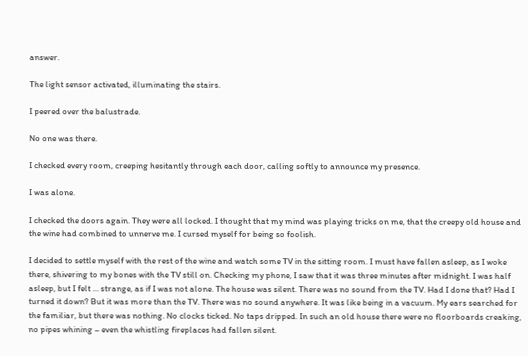answer.

The light sensor activated, illuminating the stairs.

I peered over the balustrade.

No one was there.

I checked every room, creeping hesitantly through each door, calling softly to announce my presence.

I was alone.

I checked the doors again. They were all locked. I thought that my mind was playing tricks on me, that the creepy old house and the wine had combined to unnerve me. I cursed myself for being so foolish.

I decided to settle myself with the rest of the wine and watch some TV in the sitting room. I must have fallen asleep, as I woke there, shivering to my bones with the TV still on. Checking my phone, I saw that it was three minutes after midnight. I was half asleep, but I felt … strange, as if I was not alone. The house was silent. There was no sound from the TV. Had I done that? Had I turned it down? But it was more than the TV. There was no sound anywhere. It was like being in a vacuum. My ears searched for the familiar, but there was nothing. No clocks ticked. No taps dripped. In such an old house there were no floorboards creaking, no pipes whining – even the whistling fireplaces had fallen silent.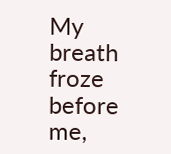My breath froze before me,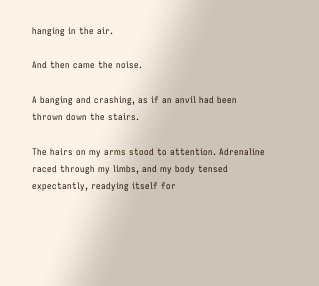hanging in the air.

And then came the noise.

A banging and crashing, as if an anvil had been thrown down the stairs.

The hairs on my arms stood to attention. Adrenaline raced through my limbs, and my body tensed expectantly, readying itself for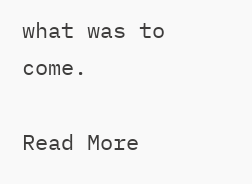what was to come.

Read More